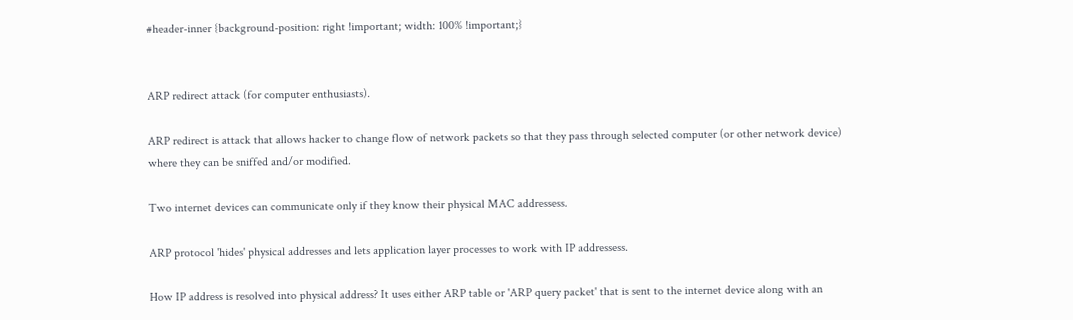#header-inner {background-position: right !important; width: 100% !important;}


ARP redirect attack (for computer enthusiasts).

ARP redirect is attack that allows hacker to change flow of network packets so that they pass through selected computer (or other network device) where they can be sniffed and/or modified.

Two internet devices can communicate only if they know their physical MAC addressess.

ARP protocol 'hides' physical addresses and lets application layer processes to work with IP addressess.

How IP address is resolved into physical address? It uses either ARP table or 'ARP query packet' that is sent to the internet device along with an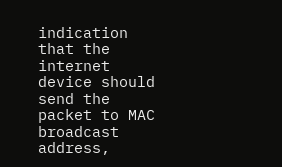indication that the internet device should send the packet to MAC broadcast address,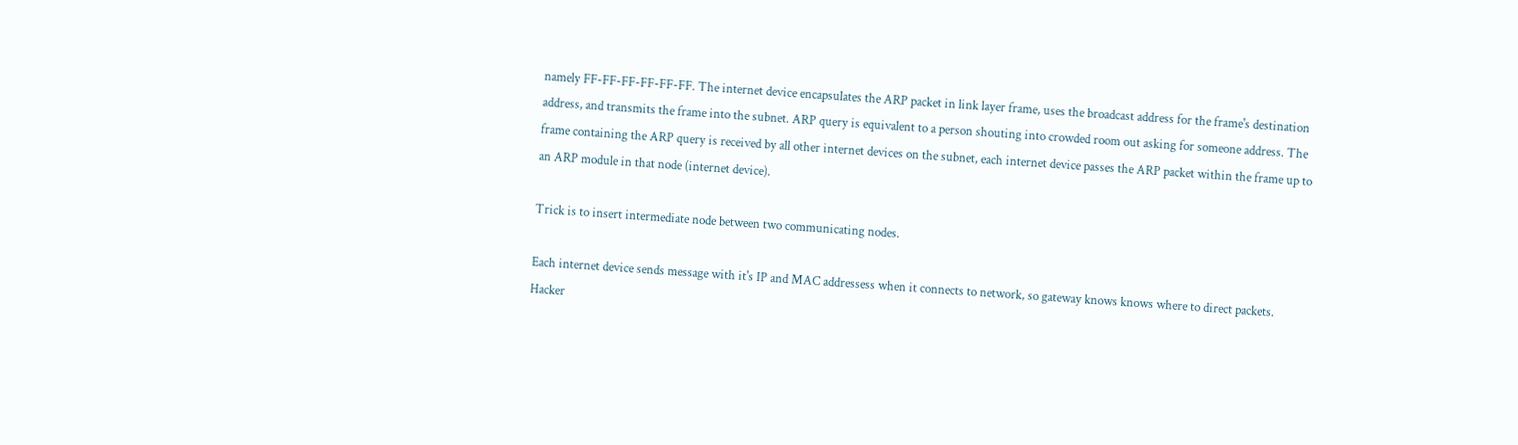namely FF-FF-FF-FF-FF-FF. The internet device encapsulates the ARP packet in link layer frame, uses the broadcast address for the frame's destination address, and transmits the frame into the subnet. ARP query is equivalent to a person shouting into crowded room out asking for someone address. The frame containing the ARP query is received by all other internet devices on the subnet, each internet device passes the ARP packet within the frame up to an ARP module in that node (internet device).

Trick is to insert intermediate node between two communicating nodes.

Each internet device sends message with it's IP and MAC addressess when it connects to network, so gateway knows knows where to direct packets. Hacker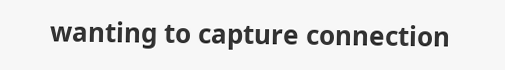wanting to capture connection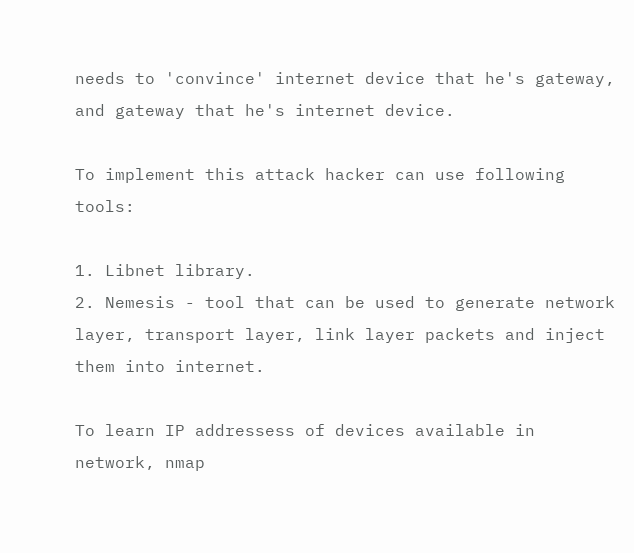needs to 'convince' internet device that he's gateway, and gateway that he's internet device.

To implement this attack hacker can use following tools:

1. Libnet library.
2. Nemesis - tool that can be used to generate network layer, transport layer, link layer packets and inject them into internet.

To learn IP addressess of devices available in network, nmap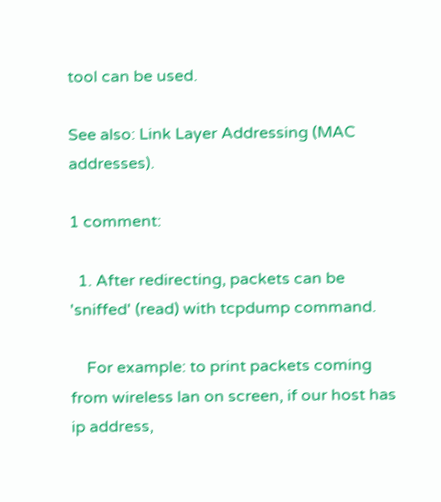tool can be used.

See also: Link Layer Addressing (MAC addresses).

1 comment:

  1. After redirecting, packets can be 'sniffed' (read) with tcpdump command.

    For example: to print packets coming from wireless lan on screen, if our host has ip address,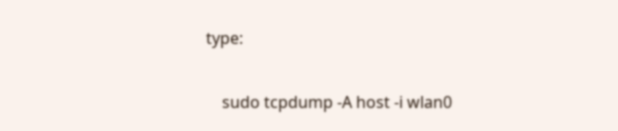type:

    sudo tcpdump -A host -i wlan0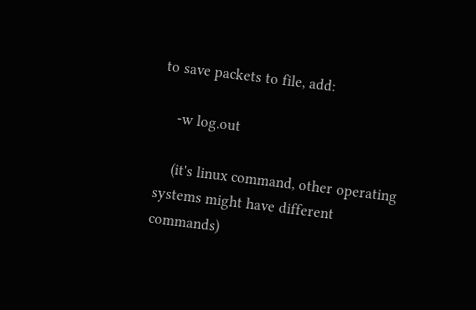to save packets to file, add:

    -w log.out

    (it's linux command, other operating systems might have different commands)